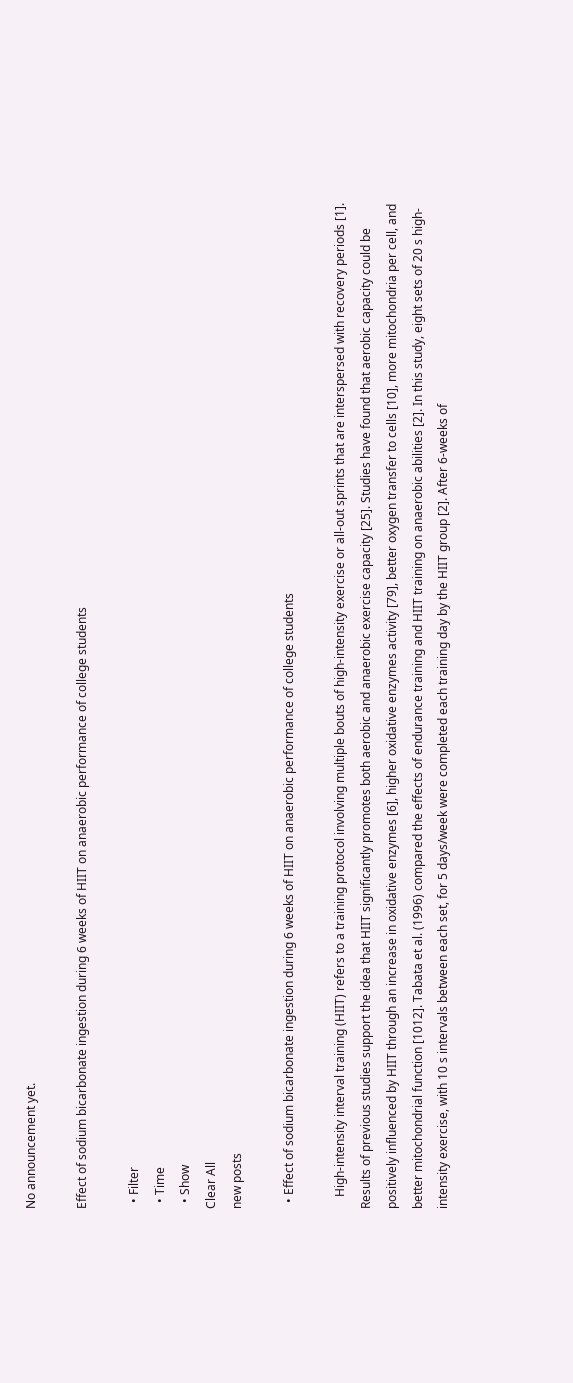No announcement yet.

Effect of sodium bicarbonate ingestion during 6 weeks of HIIT on anaerobic performance of college students

  • Filter
  • Time
  • Show
Clear All
new posts

  • Effect of sodium bicarbonate ingestion during 6 weeks of HIIT on anaerobic performance of college students

    High-intensity interval training (HIIT) refers to a training protocol involving multiple bouts of high-intensity exercise or all-out sprints that are interspersed with recovery periods [1]. Results of previous studies support the idea that HIIT significantly promotes both aerobic and anaerobic exercise capacity [25]. Studies have found that aerobic capacity could be positively influenced by HIIT through an increase in oxidative enzymes [6], higher oxidative enzymes activity [79], better oxygen transfer to cells [10], more mitochondria per cell, and better mitochondrial function [1012]. Tabata et al. (1996) compared the effects of endurance training and HIIT training on anaerobic abilities [2]. In this study, eight sets of 20 s high-intensity exercise, with 10 s intervals between each set, for 5 days/week were completed each training day by the HIIT group [2]. After 6-weeks of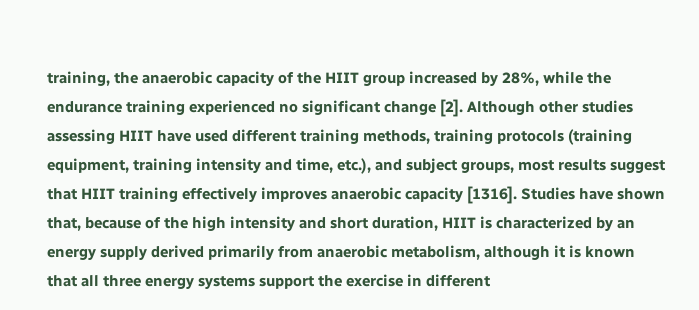training, the anaerobic capacity of the HIIT group increased by 28%, while the endurance training experienced no significant change [2]. Although other studies assessing HIIT have used different training methods, training protocols (training equipment, training intensity and time, etc.), and subject groups, most results suggest that HIIT training effectively improves anaerobic capacity [1316]. Studies have shown that, because of the high intensity and short duration, HIIT is characterized by an energy supply derived primarily from anaerobic metabolism, although it is known that all three energy systems support the exercise in different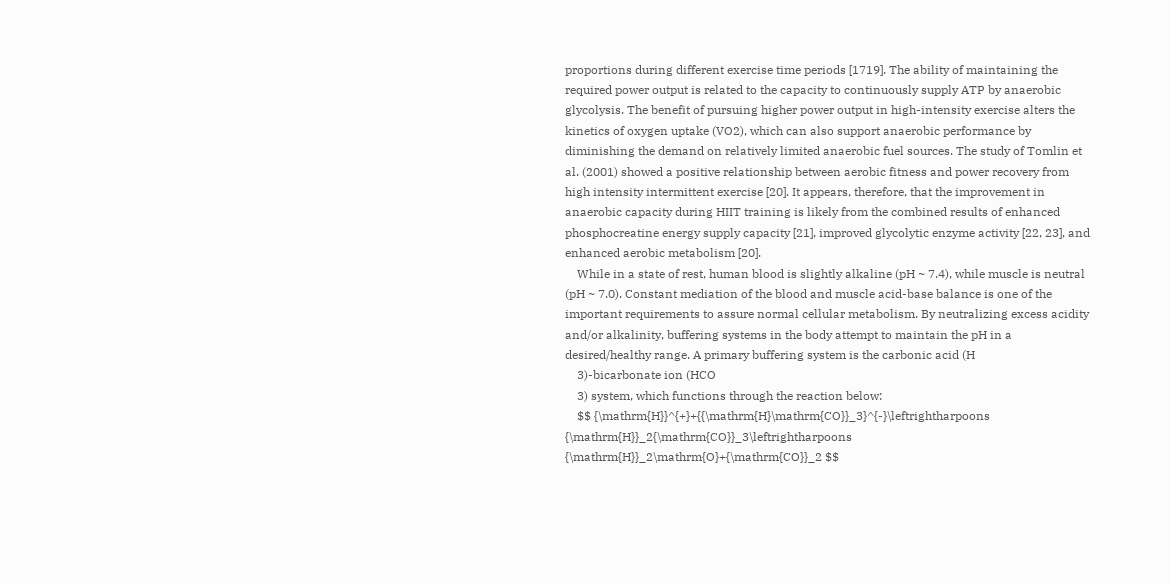proportions during different exercise time periods [1719]. The ability of maintaining the required power output is related to the capacity to continuously supply ATP by anaerobic glycolysis. The benefit of pursuing higher power output in high-intensity exercise alters the kinetics of oxygen uptake (VO2), which can also support anaerobic performance by diminishing the demand on relatively limited anaerobic fuel sources. The study of Tomlin et al. (2001) showed a positive relationship between aerobic fitness and power recovery from high intensity intermittent exercise [20]. It appears, therefore, that the improvement in anaerobic capacity during HIIT training is likely from the combined results of enhanced phosphocreatine energy supply capacity [21], improved glycolytic enzyme activity [22, 23], and enhanced aerobic metabolism [20].
    While in a state of rest, human blood is slightly alkaline (pH ~ 7.4), while muscle is neutral (pH ~ 7.0). Constant mediation of the blood and muscle acid-base balance is one of the important requirements to assure normal cellular metabolism. By neutralizing excess acidity and/or alkalinity, buffering systems in the body attempt to maintain the pH in a desired/healthy range. A primary buffering system is the carbonic acid (H
    3)-bicarbonate ion (HCO
    3) system, which functions through the reaction below:
    $$ {\mathrm{H}}^{+}+{{\mathrm{H}\mathrm{CO}}_3}^{-}\leftrightharpoons {\mathrm{H}}_2{\mathrm{CO}}_3\leftrightharpoons {\mathrm{H}}_2\mathrm{O}+{\mathrm{CO}}_2 $$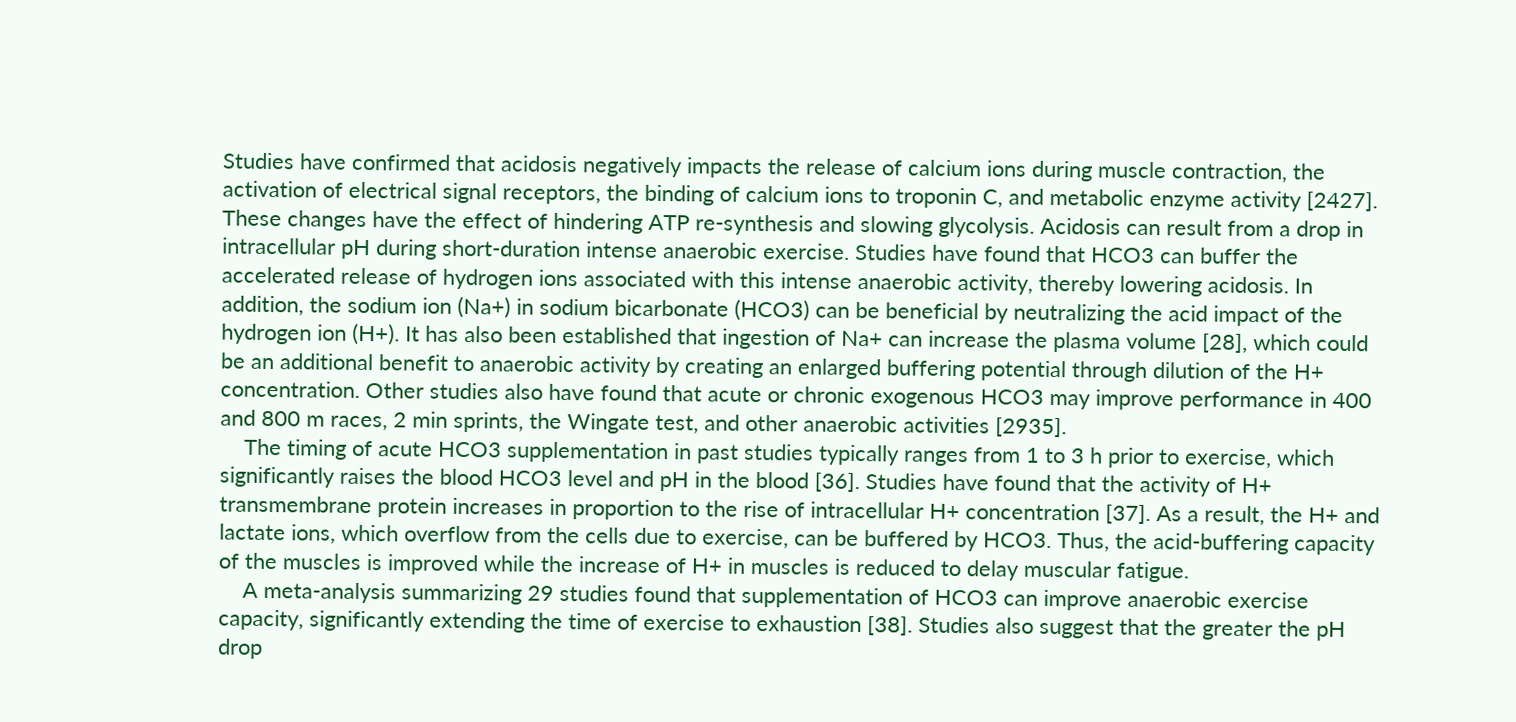Studies have confirmed that acidosis negatively impacts the release of calcium ions during muscle contraction, the activation of electrical signal receptors, the binding of calcium ions to troponin C, and metabolic enzyme activity [2427]. These changes have the effect of hindering ATP re-synthesis and slowing glycolysis. Acidosis can result from a drop in intracellular pH during short-duration intense anaerobic exercise. Studies have found that HCO3 can buffer the accelerated release of hydrogen ions associated with this intense anaerobic activity, thereby lowering acidosis. In addition, the sodium ion (Na+) in sodium bicarbonate (HCO3) can be beneficial by neutralizing the acid impact of the hydrogen ion (H+). It has also been established that ingestion of Na+ can increase the plasma volume [28], which could be an additional benefit to anaerobic activity by creating an enlarged buffering potential through dilution of the H+ concentration. Other studies also have found that acute or chronic exogenous HCO3 may improve performance in 400 and 800 m races, 2 min sprints, the Wingate test, and other anaerobic activities [2935].
    The timing of acute HCO3 supplementation in past studies typically ranges from 1 to 3 h prior to exercise, which significantly raises the blood HCO3 level and pH in the blood [36]. Studies have found that the activity of H+ transmembrane protein increases in proportion to the rise of intracellular H+ concentration [37]. As a result, the H+ and lactate ions, which overflow from the cells due to exercise, can be buffered by HCO3. Thus, the acid-buffering capacity of the muscles is improved while the increase of H+ in muscles is reduced to delay muscular fatigue.
    A meta-analysis summarizing 29 studies found that supplementation of HCO3 can improve anaerobic exercise capacity, significantly extending the time of exercise to exhaustion [38]. Studies also suggest that the greater the pH drop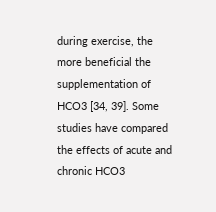during exercise, the more beneficial the supplementation of HCO3 [34, 39]. Some studies have compared the effects of acute and chronic HCO3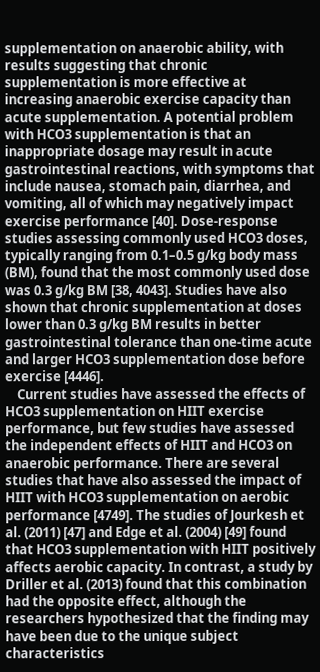supplementation on anaerobic ability, with results suggesting that chronic supplementation is more effective at increasing anaerobic exercise capacity than acute supplementation. A potential problem with HCO3 supplementation is that an inappropriate dosage may result in acute gastrointestinal reactions, with symptoms that include nausea, stomach pain, diarrhea, and vomiting, all of which may negatively impact exercise performance [40]. Dose-response studies assessing commonly used HCO3 doses, typically ranging from 0.1–0.5 g/kg body mass (BM), found that the most commonly used dose was 0.3 g/kg BM [38, 4043]. Studies have also shown that chronic supplementation at doses lower than 0.3 g/kg BM results in better gastrointestinal tolerance than one-time acute and larger HCO3 supplementation dose before exercise [4446].
    Current studies have assessed the effects of HCO3 supplementation on HIIT exercise performance, but few studies have assessed the independent effects of HIIT and HCO3 on anaerobic performance. There are several studies that have also assessed the impact of HIIT with HCO3 supplementation on aerobic performance [4749]. The studies of Jourkesh et al. (2011) [47] and Edge et al. (2004) [49] found that HCO3 supplementation with HIIT positively affects aerobic capacity. In contrast, a study by Driller et al. (2013) found that this combination had the opposite effect, although the researchers hypothesized that the finding may have been due to the unique subject characteristics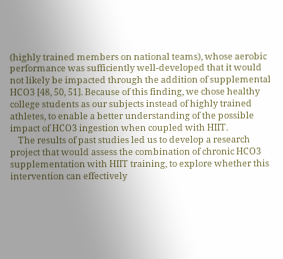(highly trained members on national teams), whose aerobic performance was sufficiently well-developed that it would not likely be impacted through the addition of supplemental HCO3 [48, 50, 51]. Because of this finding, we chose healthy college students as our subjects instead of highly trained athletes, to enable a better understanding of the possible impact of HCO3 ingestion when coupled with HIIT.
    The results of past studies led us to develop a research project that would assess the combination of chronic HCO3 supplementation with HIIT training, to explore whether this intervention can effectively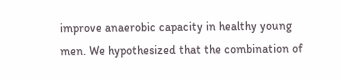improve anaerobic capacity in healthy young men. We hypothesized that the combination of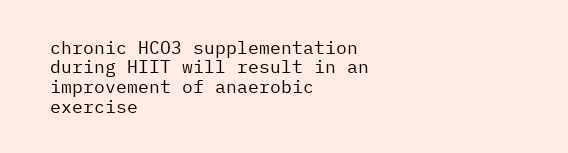chronic HCO3 supplementation during HIIT will result in an improvement of anaerobic exercise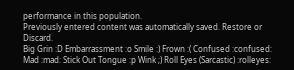performance in this population.
Previously entered content was automatically saved. Restore or Discard.
Big Grin :D Embarrassment :o Smile :) Frown :( Confused :confused: Mad :mad: Stick Out Tongue :p Wink ;) Roll Eyes (Sarcastic) :rolleyes: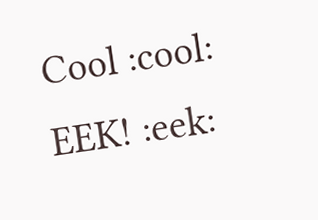Cool :cool: EEK! :eek: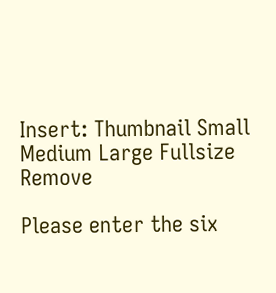Insert: Thumbnail Small Medium Large Fullsize Remove

Please enter the six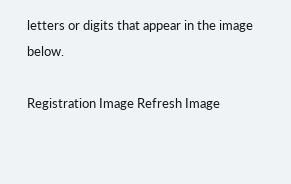letters or digits that appear in the image below.

Registration Image Refresh Image